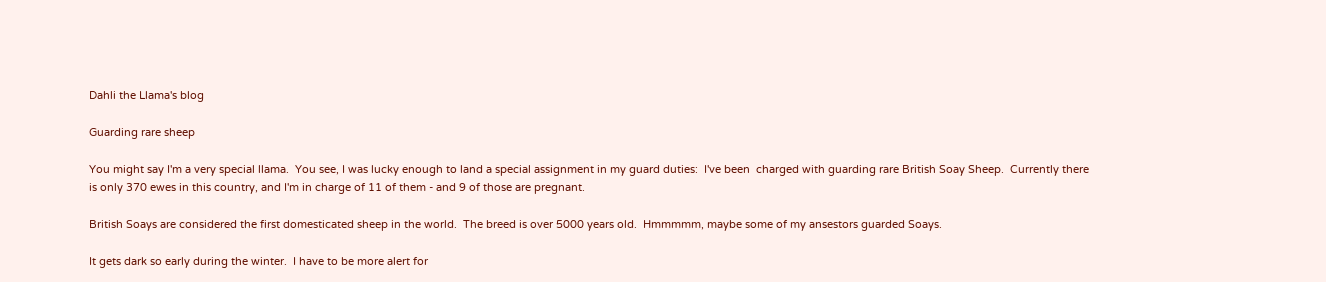Dahli the Llama's blog

Guarding rare sheep

You might say I'm a very special llama.  You see, I was lucky enough to land a special assignment in my guard duties:  I've been  charged with guarding rare British Soay Sheep.  Currently there is only 370 ewes in this country, and I'm in charge of 11 of them - and 9 of those are pregnant.

British Soays are considered the first domesticated sheep in the world.  The breed is over 5000 years old.  Hmmmmm, maybe some of my ansestors guarded Soays.

It gets dark so early during the winter.  I have to be more alert for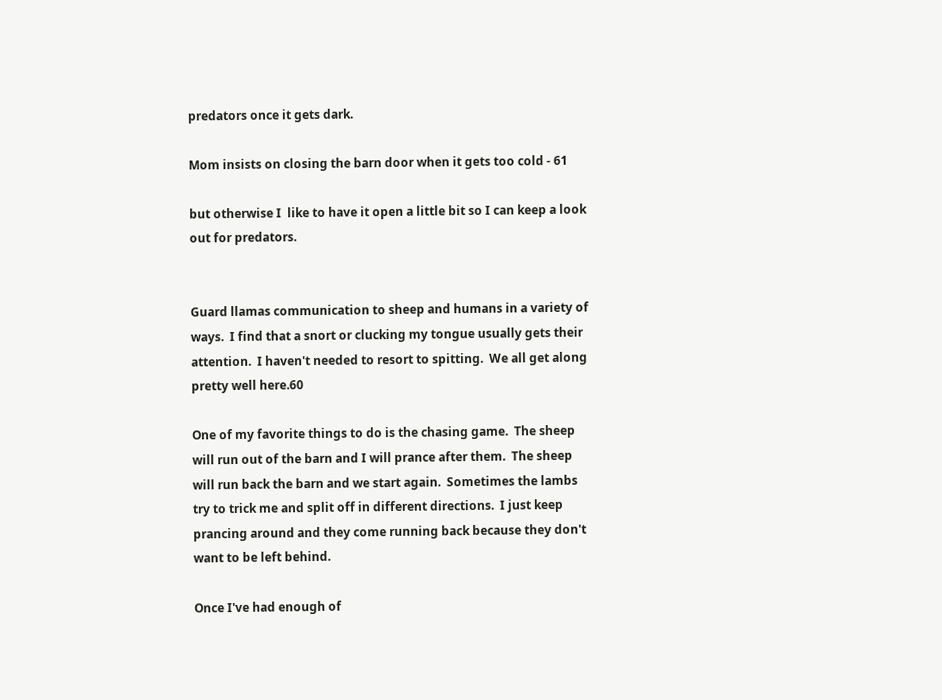predators once it gets dark.

Mom insists on closing the barn door when it gets too cold - 61

but otherwise I  like to have it open a little bit so I can keep a look out for predators.


Guard llamas communication to sheep and humans in a variety of ways.  I find that a snort or clucking my tongue usually gets their attention.  I haven't needed to resort to spitting.  We all get along pretty well here.60

One of my favorite things to do is the chasing game.  The sheep will run out of the barn and I will prance after them.  The sheep will run back the barn and we start again.  Sometimes the lambs try to trick me and split off in different directions.  I just keep prancing around and they come running back because they don't want to be left behind.

Once I've had enough of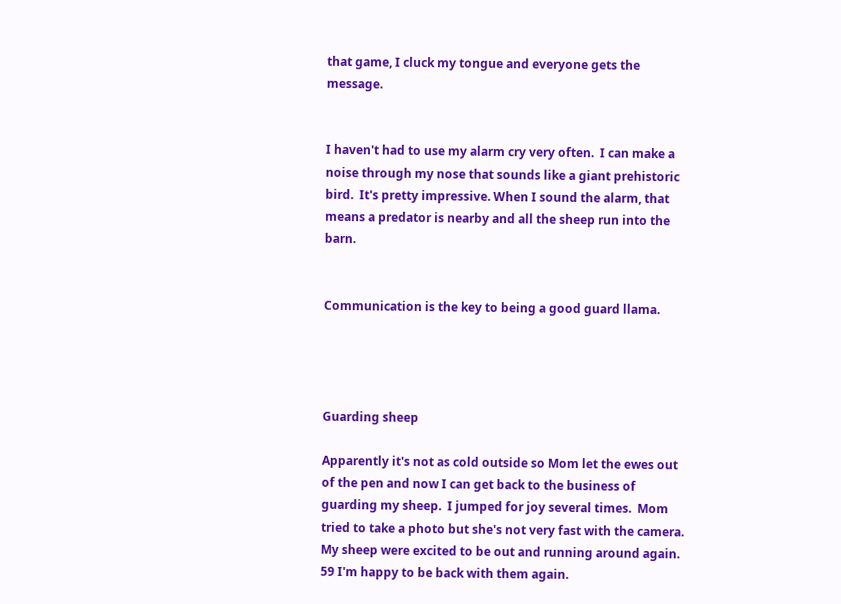that game, I cluck my tongue and everyone gets the message.


I haven't had to use my alarm cry very often.  I can make a noise through my nose that sounds like a giant prehistoric bird.  It's pretty impressive. When I sound the alarm, that means a predator is nearby and all the sheep run into the barn.


Communication is the key to being a good guard llama.




Guarding sheep

Apparently it's not as cold outside so Mom let the ewes out of the pen and now I can get back to the business of guarding my sheep.  I jumped for joy several times.  Mom tried to take a photo but she's not very fast with the camera.  My sheep were excited to be out and running around again.  59 I'm happy to be back with them again.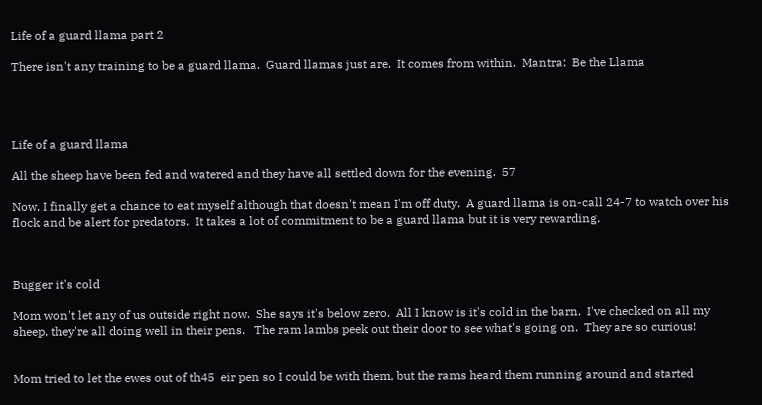Life of a guard llama part 2

There isn't any training to be a guard llama.  Guard llamas just are.  It comes from within.  Mantra:  Be the Llama




Life of a guard llama

All the sheep have been fed and watered and they have all settled down for the evening.  57

Now, I finally get a chance to eat myself although that doesn't mean I'm off duty.  A guard llama is on-call 24-7 to watch over his flock and be alert for predators.  It takes a lot of commitment to be a guard llama but it is very rewarding.



Bugger it's cold

Mom won't let any of us outside right now.  She says it's below zero.  All I know is it's cold in the barn.  I've checked on all my sheep, they're all doing well in their pens.   The ram lambs peek out their door to see what's going on.  They are so curious!


Mom tried to let the ewes out of th45  eir pen so I could be with them, but the rams heard them running around and started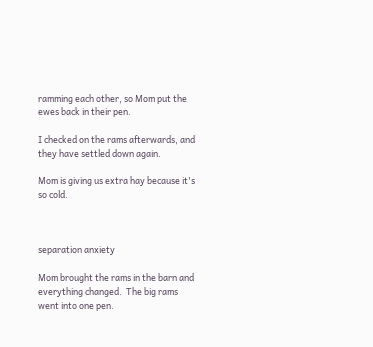ramming each other, so Mom put the ewes back in their pen.

I checked on the rams afterwards, and they have settled down again.

Mom is giving us extra hay because it's so cold.



separation anxiety

Mom brought the rams in the barn and everything changed.  The big rams went into one pen.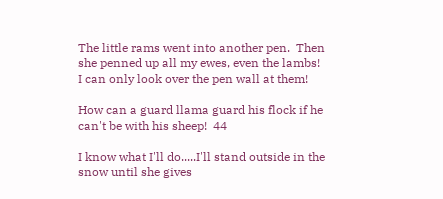The little rams went into another pen.  Then she penned up all my ewes, even the lambs!  I can only look over the pen wall at them!

How can a guard llama guard his flock if he can't be with his sheep!  44

I know what I'll do.....I'll stand outside in the snow until she gives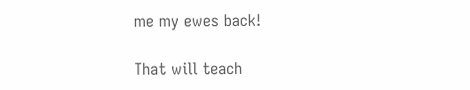me my ewes back!

That will teach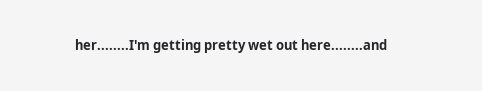her........I'm getting pretty wet out here........and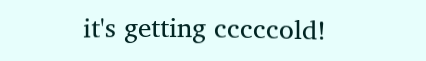it's getting cccccold!